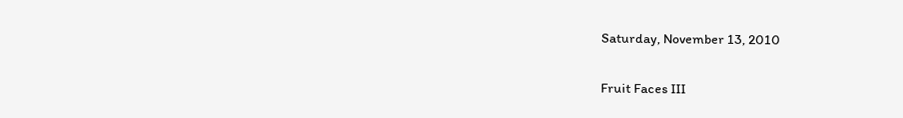Saturday, November 13, 2010

Fruit Faces III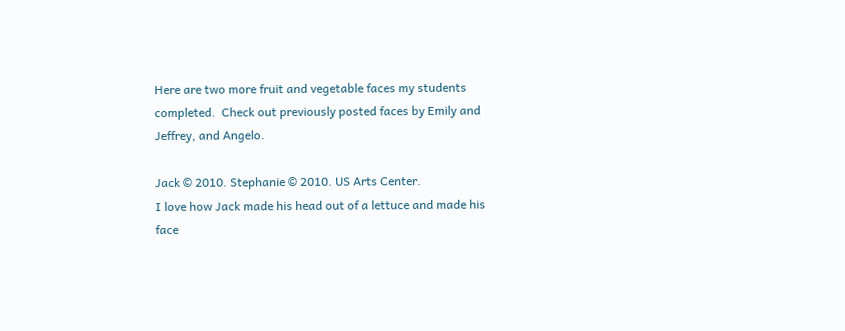Here are two more fruit and vegetable faces my students completed.  Check out previously posted faces by Emily and Jeffrey, and Angelo.

Jack © 2010. Stephanie © 2010. US Arts Center.
I love how Jack made his head out of a lettuce and made his face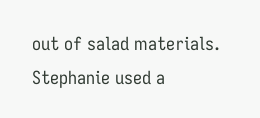out of salad materials. Stephanie used a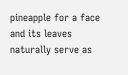pineapple for a face and its leaves naturally serve as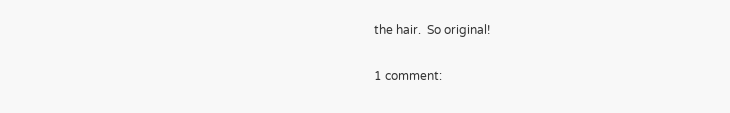the hair.  So original!

1 comment: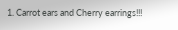1. Carrot ears and Cherry earrings!!!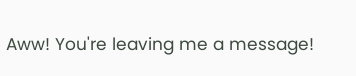Aww! You're leaving me a message!